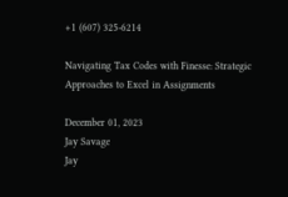+1 (607) 325-6214

Navigating Tax Codes with Finesse: Strategic Approaches to Excel in Assignments

December 01, 2023
Jay Savage
Jay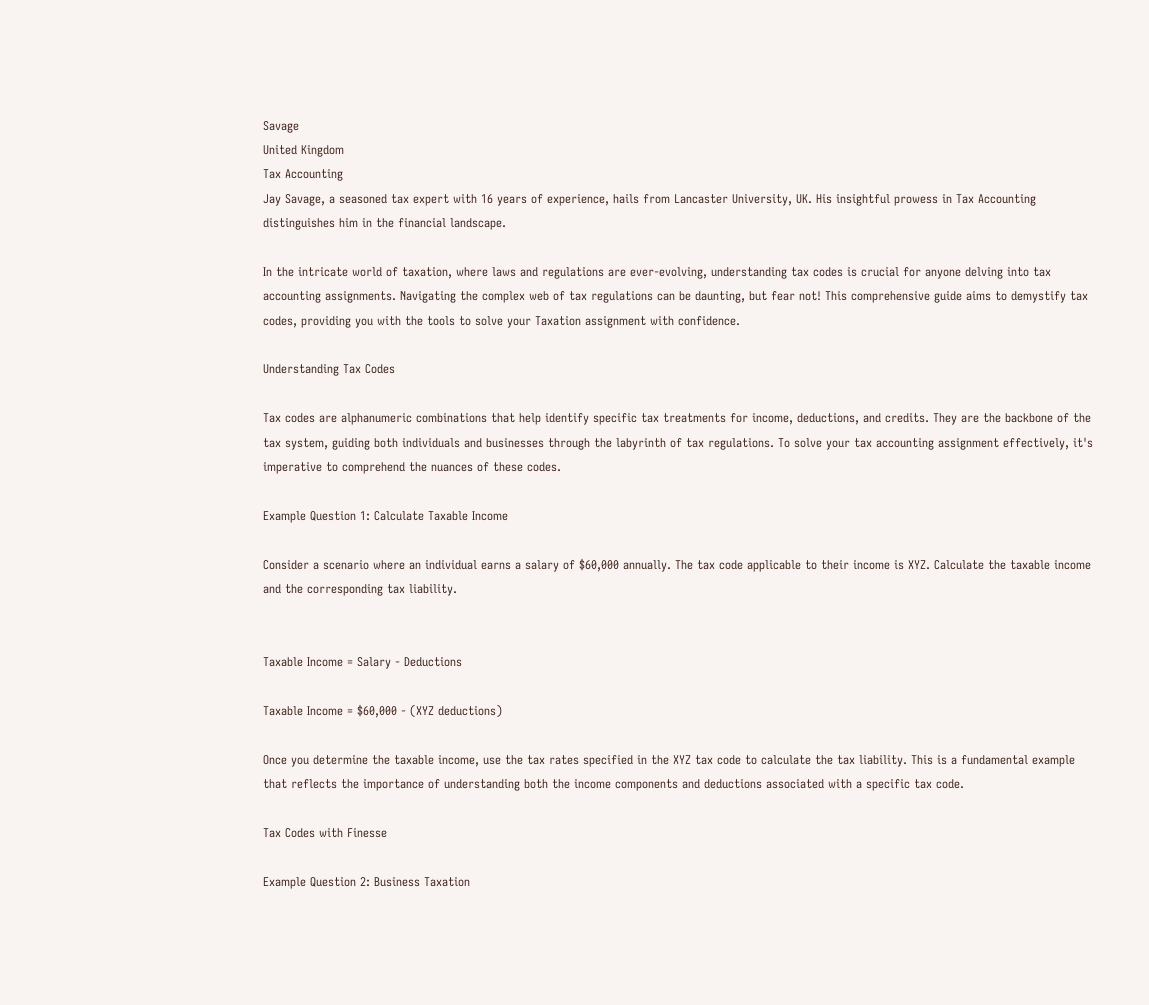Savage
United Kingdom
Tax Accounting
Jay Savage, a seasoned tax expert with 16 years of experience, hails from Lancaster University, UK. His insightful prowess in Tax Accounting distinguishes him in the financial landscape.

In the intricate world of taxation, where laws and regulations are ever-evolving, understanding tax codes is crucial for anyone delving into tax accounting assignments. Navigating the complex web of tax regulations can be daunting, but fear not! This comprehensive guide aims to demystify tax codes, providing you with the tools to solve your Taxation assignment with confidence.

Understanding Tax Codes

Tax codes are alphanumeric combinations that help identify specific tax treatments for income, deductions, and credits. They are the backbone of the tax system, guiding both individuals and businesses through the labyrinth of tax regulations. To solve your tax accounting assignment effectively, it's imperative to comprehend the nuances of these codes.

Example Question 1: Calculate Taxable Income

Consider a scenario where an individual earns a salary of $60,000 annually. The tax code applicable to their income is XYZ. Calculate the taxable income and the corresponding tax liability.


Taxable Income = Salary - Deductions

Taxable Income = $60,000 - (XYZ deductions)

Once you determine the taxable income, use the tax rates specified in the XYZ tax code to calculate the tax liability. This is a fundamental example that reflects the importance of understanding both the income components and deductions associated with a specific tax code.

Tax Codes with Finesse

Example Question 2: Business Taxation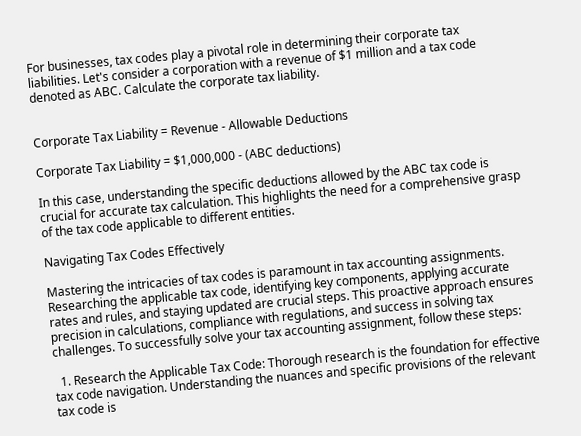For businesses, tax codes play a pivotal role in determining their corporate tax liabilities. Let's consider a corporation with a revenue of $1 million and a tax code denoted as ABC. Calculate the corporate tax liability.


Corporate Tax Liability = Revenue - Allowable Deductions

Corporate Tax Liability = $1,000,000 - (ABC deductions)

In this case, understanding the specific deductions allowed by the ABC tax code is crucial for accurate tax calculation. This highlights the need for a comprehensive grasp of the tax code applicable to different entities.

Navigating Tax Codes Effectively

Mastering the intricacies of tax codes is paramount in tax accounting assignments. Researching the applicable tax code, identifying key components, applying accurate rates and rules, and staying updated are crucial steps. This proactive approach ensures precision in calculations, compliance with regulations, and success in solving tax challenges. To successfully solve your tax accounting assignment, follow these steps:

  1. Research the Applicable Tax Code: Thorough research is the foundation for effective tax code navigation. Understanding the nuances and specific provisions of the relevant tax code is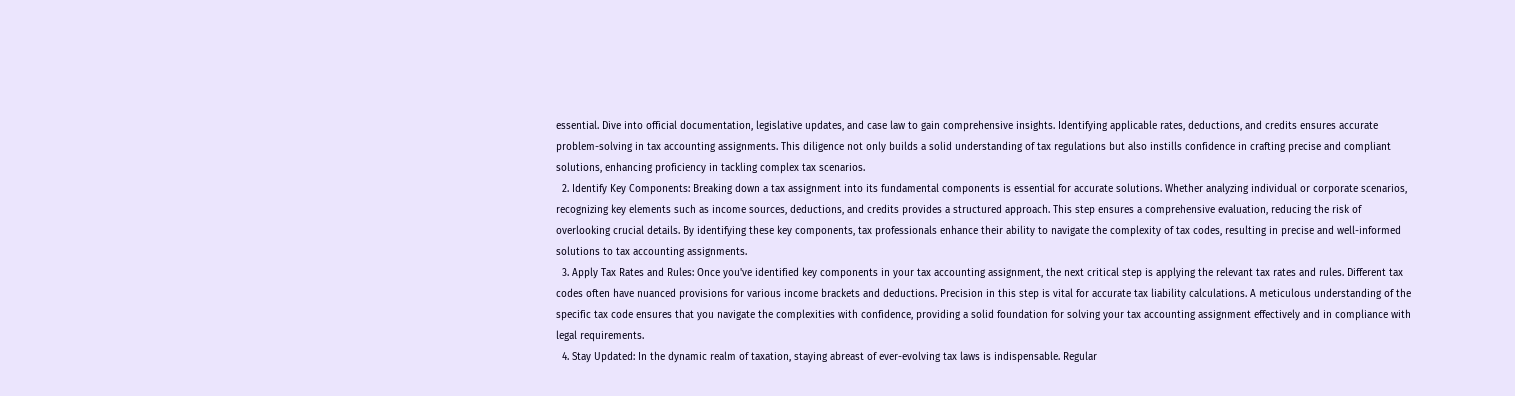essential. Dive into official documentation, legislative updates, and case law to gain comprehensive insights. Identifying applicable rates, deductions, and credits ensures accurate problem-solving in tax accounting assignments. This diligence not only builds a solid understanding of tax regulations but also instills confidence in crafting precise and compliant solutions, enhancing proficiency in tackling complex tax scenarios.
  2. Identify Key Components: Breaking down a tax assignment into its fundamental components is essential for accurate solutions. Whether analyzing individual or corporate scenarios, recognizing key elements such as income sources, deductions, and credits provides a structured approach. This step ensures a comprehensive evaluation, reducing the risk of overlooking crucial details. By identifying these key components, tax professionals enhance their ability to navigate the complexity of tax codes, resulting in precise and well-informed solutions to tax accounting assignments.
  3. Apply Tax Rates and Rules: Once you've identified key components in your tax accounting assignment, the next critical step is applying the relevant tax rates and rules. Different tax codes often have nuanced provisions for various income brackets and deductions. Precision in this step is vital for accurate tax liability calculations. A meticulous understanding of the specific tax code ensures that you navigate the complexities with confidence, providing a solid foundation for solving your tax accounting assignment effectively and in compliance with legal requirements.
  4. Stay Updated: In the dynamic realm of taxation, staying abreast of ever-evolving tax laws is indispensable. Regular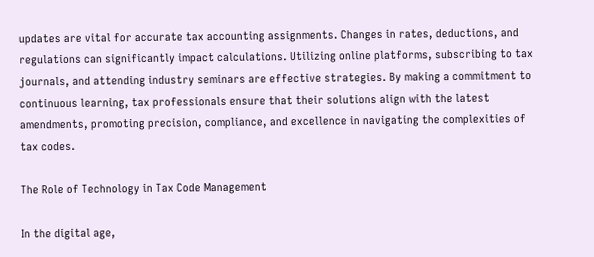updates are vital for accurate tax accounting assignments. Changes in rates, deductions, and regulations can significantly impact calculations. Utilizing online platforms, subscribing to tax journals, and attending industry seminars are effective strategies. By making a commitment to continuous learning, tax professionals ensure that their solutions align with the latest amendments, promoting precision, compliance, and excellence in navigating the complexities of tax codes.

The Role of Technology in Tax Code Management

In the digital age,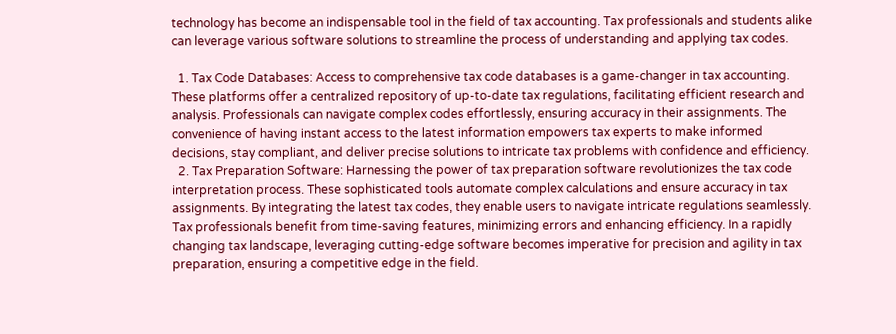technology has become an indispensable tool in the field of tax accounting. Tax professionals and students alike can leverage various software solutions to streamline the process of understanding and applying tax codes.

  1. Tax Code Databases: Access to comprehensive tax code databases is a game-changer in tax accounting. These platforms offer a centralized repository of up-to-date tax regulations, facilitating efficient research and analysis. Professionals can navigate complex codes effortlessly, ensuring accuracy in their assignments. The convenience of having instant access to the latest information empowers tax experts to make informed decisions, stay compliant, and deliver precise solutions to intricate tax problems with confidence and efficiency.
  2. Tax Preparation Software: Harnessing the power of tax preparation software revolutionizes the tax code interpretation process. These sophisticated tools automate complex calculations and ensure accuracy in tax assignments. By integrating the latest tax codes, they enable users to navigate intricate regulations seamlessly. Tax professionals benefit from time-saving features, minimizing errors and enhancing efficiency. In a rapidly changing tax landscape, leveraging cutting-edge software becomes imperative for precision and agility in tax preparation, ensuring a competitive edge in the field.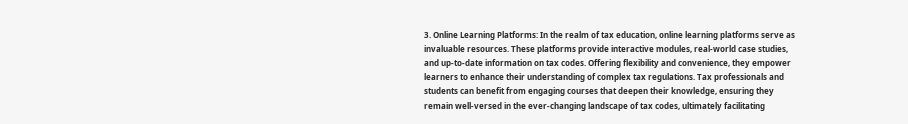3. Online Learning Platforms: In the realm of tax education, online learning platforms serve as invaluable resources. These platforms provide interactive modules, real-world case studies, and up-to-date information on tax codes. Offering flexibility and convenience, they empower learners to enhance their understanding of complex tax regulations. Tax professionals and students can benefit from engaging courses that deepen their knowledge, ensuring they remain well-versed in the ever-changing landscape of tax codes, ultimately facilitating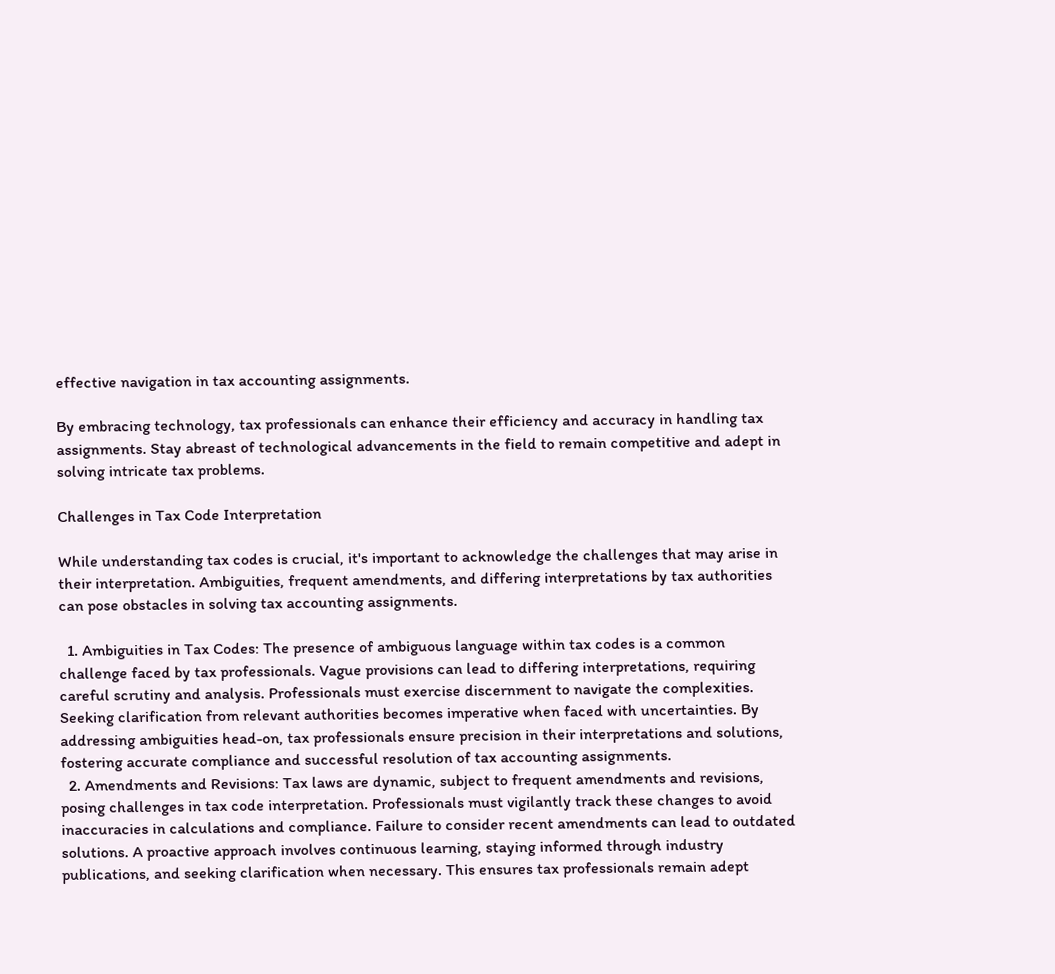effective navigation in tax accounting assignments.

By embracing technology, tax professionals can enhance their efficiency and accuracy in handling tax assignments. Stay abreast of technological advancements in the field to remain competitive and adept in solving intricate tax problems.

Challenges in Tax Code Interpretation

While understanding tax codes is crucial, it's important to acknowledge the challenges that may arise in their interpretation. Ambiguities, frequent amendments, and differing interpretations by tax authorities can pose obstacles in solving tax accounting assignments.

  1. Ambiguities in Tax Codes: The presence of ambiguous language within tax codes is a common challenge faced by tax professionals. Vague provisions can lead to differing interpretations, requiring careful scrutiny and analysis. Professionals must exercise discernment to navigate the complexities. Seeking clarification from relevant authorities becomes imperative when faced with uncertainties. By addressing ambiguities head-on, tax professionals ensure precision in their interpretations and solutions, fostering accurate compliance and successful resolution of tax accounting assignments.
  2. Amendments and Revisions: Tax laws are dynamic, subject to frequent amendments and revisions, posing challenges in tax code interpretation. Professionals must vigilantly track these changes to avoid inaccuracies in calculations and compliance. Failure to consider recent amendments can lead to outdated solutions. A proactive approach involves continuous learning, staying informed through industry publications, and seeking clarification when necessary. This ensures tax professionals remain adept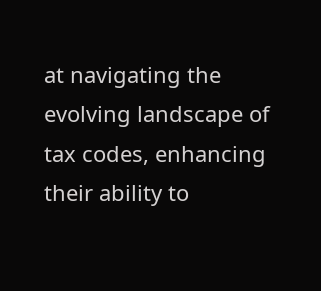at navigating the evolving landscape of tax codes, enhancing their ability to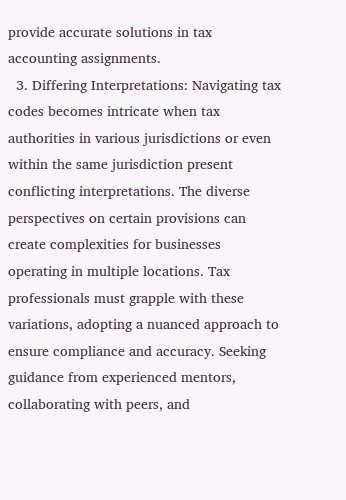provide accurate solutions in tax accounting assignments.
  3. Differing Interpretations: Navigating tax codes becomes intricate when tax authorities in various jurisdictions or even within the same jurisdiction present conflicting interpretations. The diverse perspectives on certain provisions can create complexities for businesses operating in multiple locations. Tax professionals must grapple with these variations, adopting a nuanced approach to ensure compliance and accuracy. Seeking guidance from experienced mentors, collaborating with peers, and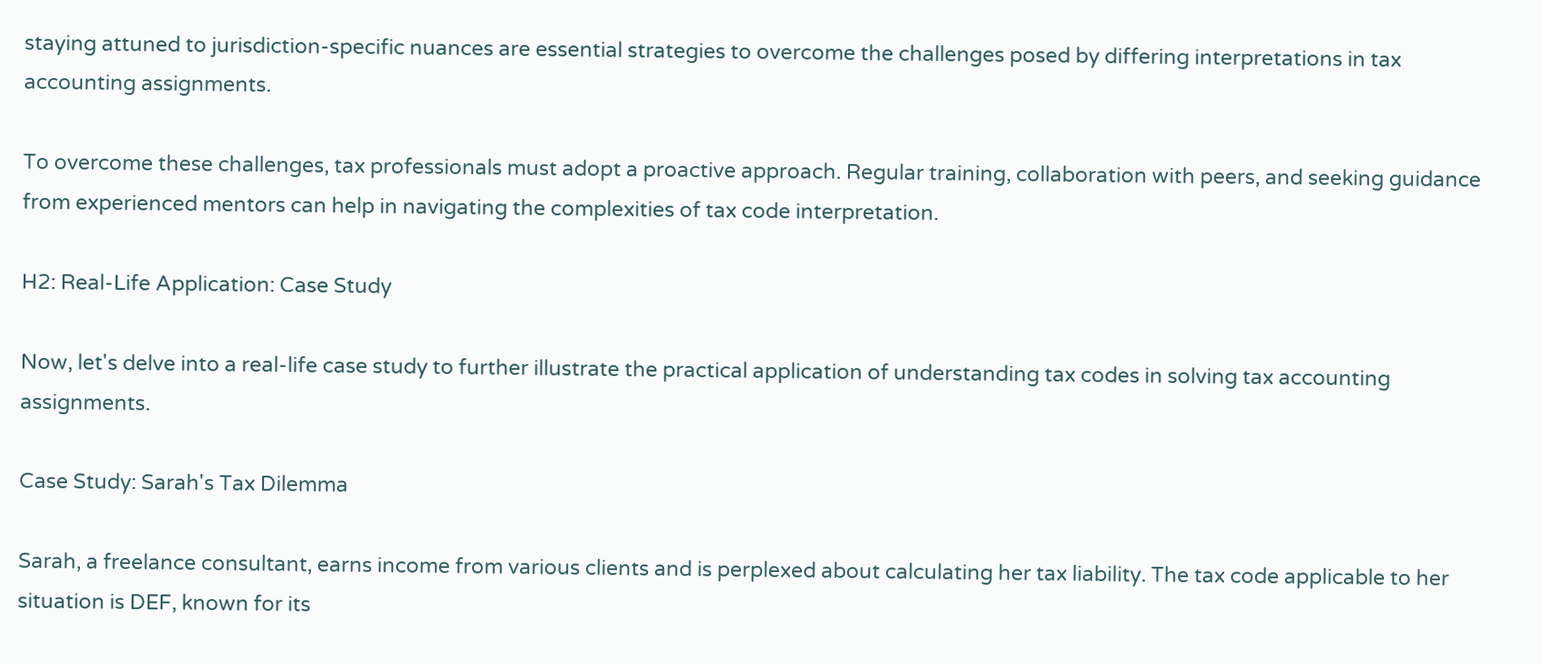staying attuned to jurisdiction-specific nuances are essential strategies to overcome the challenges posed by differing interpretations in tax accounting assignments.

To overcome these challenges, tax professionals must adopt a proactive approach. Regular training, collaboration with peers, and seeking guidance from experienced mentors can help in navigating the complexities of tax code interpretation.

H2: Real-Life Application: Case Study

Now, let's delve into a real-life case study to further illustrate the practical application of understanding tax codes in solving tax accounting assignments.

Case Study: Sarah's Tax Dilemma

Sarah, a freelance consultant, earns income from various clients and is perplexed about calculating her tax liability. The tax code applicable to her situation is DEF, known for its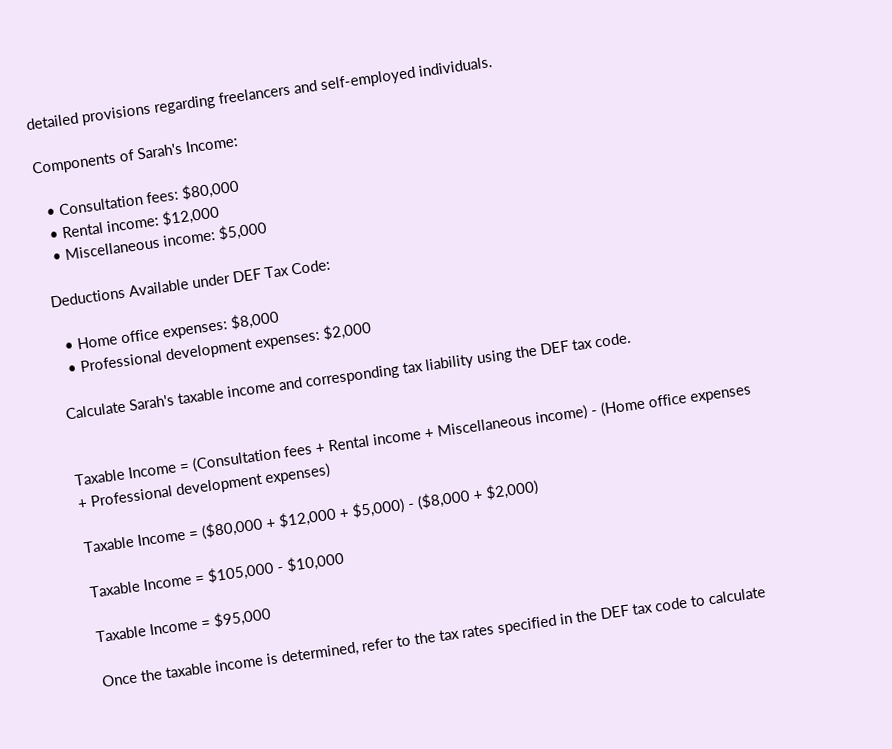detailed provisions regarding freelancers and self-employed individuals.

Components of Sarah's Income:

  • Consultation fees: $80,000
  • Rental income: $12,000
  • Miscellaneous income: $5,000

Deductions Available under DEF Tax Code:

  • Home office expenses: $8,000
  • Professional development expenses: $2,000

Calculate Sarah's taxable income and corresponding tax liability using the DEF tax code.


Taxable Income = (Consultation fees + Rental income + Miscellaneous income) - (Home office expenses + Professional development expenses)

Taxable Income = ($80,000 + $12,000 + $5,000) - ($8,000 + $2,000)

Taxable Income = $105,000 - $10,000

Taxable Income = $95,000

Once the taxable income is determined, refer to the tax rates specified in the DEF tax code to calculate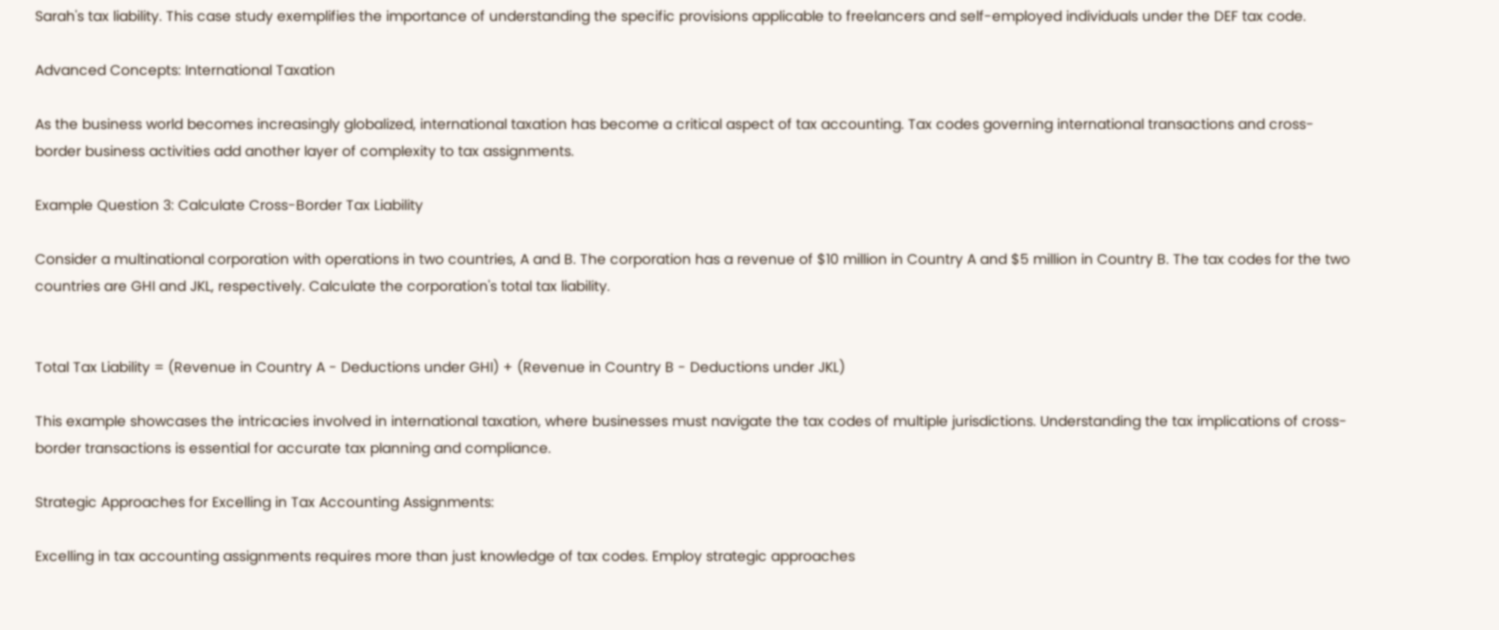Sarah's tax liability. This case study exemplifies the importance of understanding the specific provisions applicable to freelancers and self-employed individuals under the DEF tax code.

Advanced Concepts: International Taxation

As the business world becomes increasingly globalized, international taxation has become a critical aspect of tax accounting. Tax codes governing international transactions and cross-border business activities add another layer of complexity to tax assignments.

Example Question 3: Calculate Cross-Border Tax Liability

Consider a multinational corporation with operations in two countries, A and B. The corporation has a revenue of $10 million in Country A and $5 million in Country B. The tax codes for the two countries are GHI and JKL, respectively. Calculate the corporation's total tax liability.


Total Tax Liability = (Revenue in Country A - Deductions under GHI) + (Revenue in Country B - Deductions under JKL)

This example showcases the intricacies involved in international taxation, where businesses must navigate the tax codes of multiple jurisdictions. Understanding the tax implications of cross-border transactions is essential for accurate tax planning and compliance.

Strategic Approaches for Excelling in Tax Accounting Assignments:

Excelling in tax accounting assignments requires more than just knowledge of tax codes. Employ strategic approaches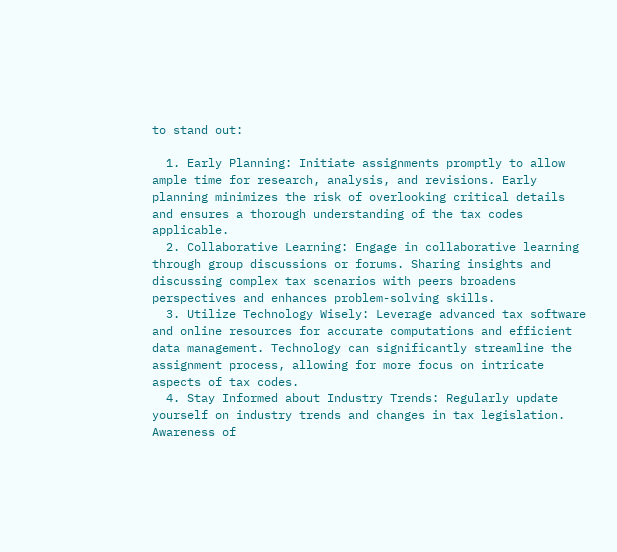to stand out:

  1. Early Planning: Initiate assignments promptly to allow ample time for research, analysis, and revisions. Early planning minimizes the risk of overlooking critical details and ensures a thorough understanding of the tax codes applicable.
  2. Collaborative Learning: Engage in collaborative learning through group discussions or forums. Sharing insights and discussing complex tax scenarios with peers broadens perspectives and enhances problem-solving skills.
  3. Utilize Technology Wisely: Leverage advanced tax software and online resources for accurate computations and efficient data management. Technology can significantly streamline the assignment process, allowing for more focus on intricate aspects of tax codes.
  4. Stay Informed about Industry Trends: Regularly update yourself on industry trends and changes in tax legislation. Awareness of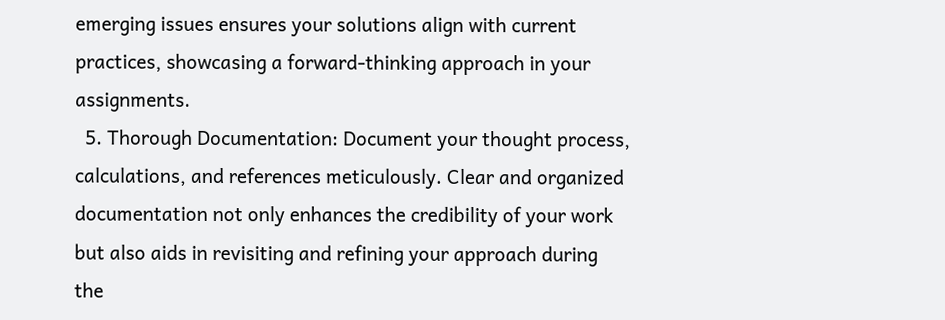emerging issues ensures your solutions align with current practices, showcasing a forward-thinking approach in your assignments.
  5. Thorough Documentation: Document your thought process, calculations, and references meticulously. Clear and organized documentation not only enhances the credibility of your work but also aids in revisiting and refining your approach during the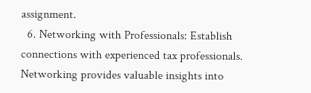assignment.
  6. Networking with Professionals: Establish connections with experienced tax professionals. Networking provides valuable insights into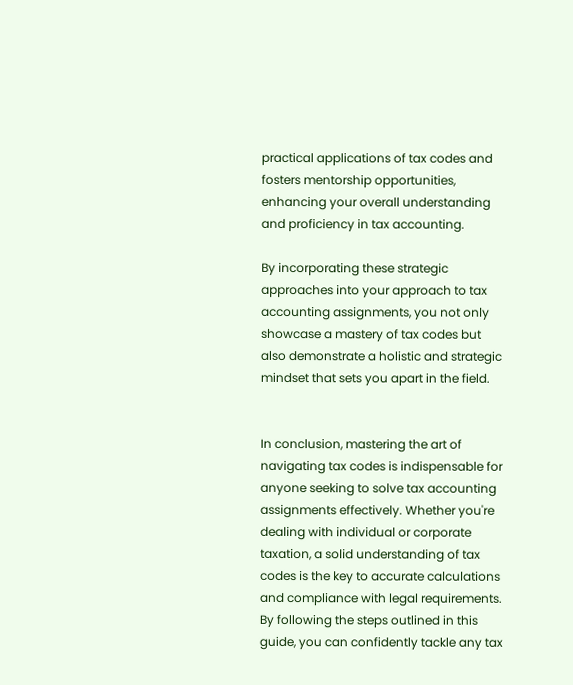practical applications of tax codes and fosters mentorship opportunities, enhancing your overall understanding and proficiency in tax accounting.

By incorporating these strategic approaches into your approach to tax accounting assignments, you not only showcase a mastery of tax codes but also demonstrate a holistic and strategic mindset that sets you apart in the field.


In conclusion, mastering the art of navigating tax codes is indispensable for anyone seeking to solve tax accounting assignments effectively. Whether you're dealing with individual or corporate taxation, a solid understanding of tax codes is the key to accurate calculations and compliance with legal requirements. By following the steps outlined in this guide, you can confidently tackle any tax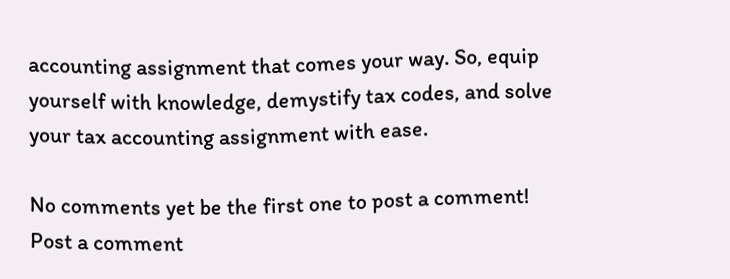accounting assignment that comes your way. So, equip yourself with knowledge, demystify tax codes, and solve your tax accounting assignment with ease.

No comments yet be the first one to post a comment!
Post a comment